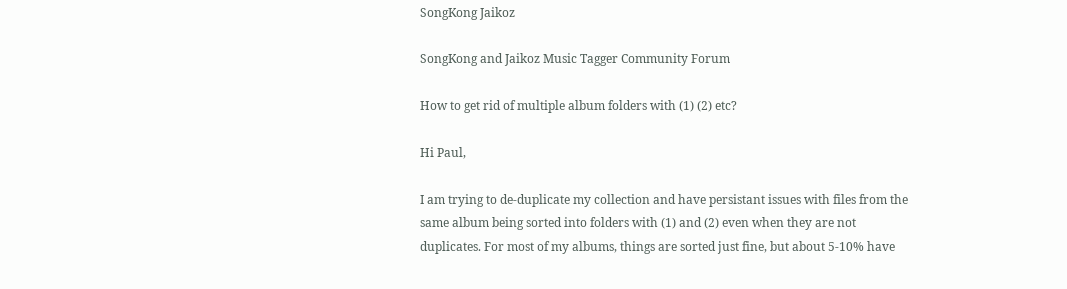SongKong Jaikoz

SongKong and Jaikoz Music Tagger Community Forum

How to get rid of multiple album folders with (1) (2) etc?

Hi Paul,

I am trying to de-duplicate my collection and have persistant issues with files from the same album being sorted into folders with (1) and (2) even when they are not duplicates. For most of my albums, things are sorted just fine, but about 5-10% have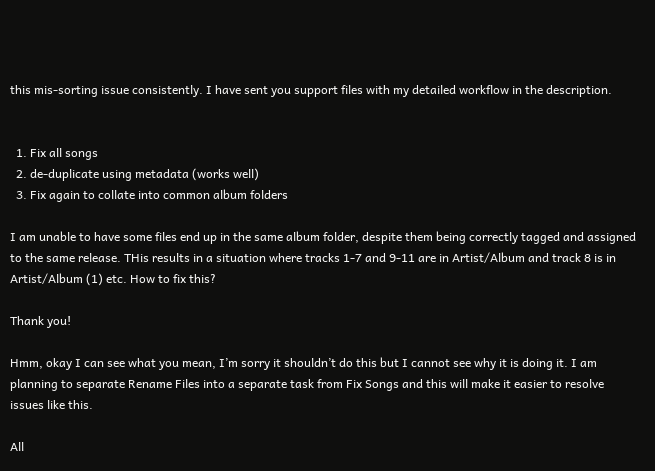this mis-sorting issue consistently. I have sent you support files with my detailed workflow in the description.


  1. Fix all songs
  2. de-duplicate using metadata (works well)
  3. Fix again to collate into common album folders

I am unable to have some files end up in the same album folder, despite them being correctly tagged and assigned to the same release. THis results in a situation where tracks 1-7 and 9-11 are in Artist/Album and track 8 is in Artist/Album (1) etc. How to fix this?

Thank you!

Hmm, okay I can see what you mean, I’m sorry it shouldn’t do this but I cannot see why it is doing it. I am planning to separate Rename Files into a separate task from Fix Songs and this will make it easier to resolve issues like this.

All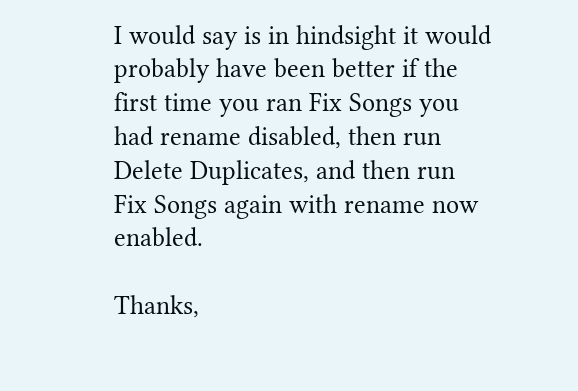I would say is in hindsight it would probably have been better if the first time you ran Fix Songs you had rename disabled, then run Delete Duplicates, and then run Fix Songs again with rename now enabled.

Thanks,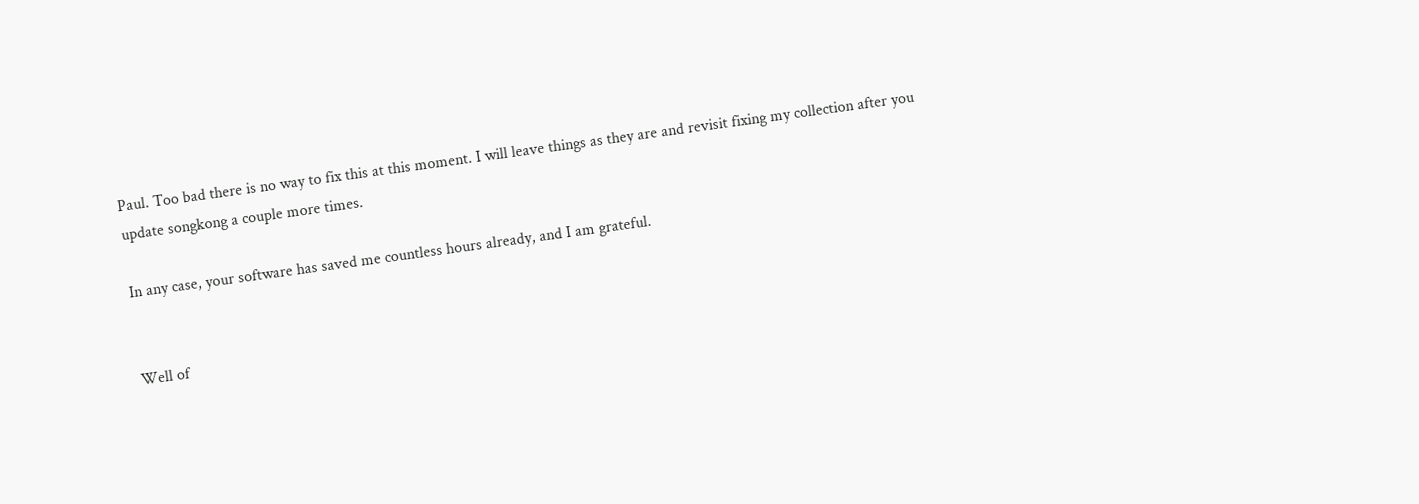Paul. Too bad there is no way to fix this at this moment. I will leave things as they are and revisit fixing my collection after you update songkong a couple more times.

In any case, your software has saved me countless hours already, and I am grateful.


Well of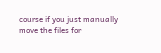course if you just manually move the files for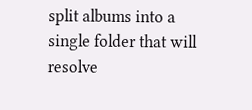split albums into a single folder that will resolve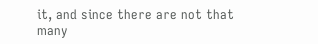it, and since there are not that many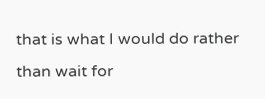that is what I would do rather than wait for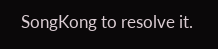SongKong to resolve it.